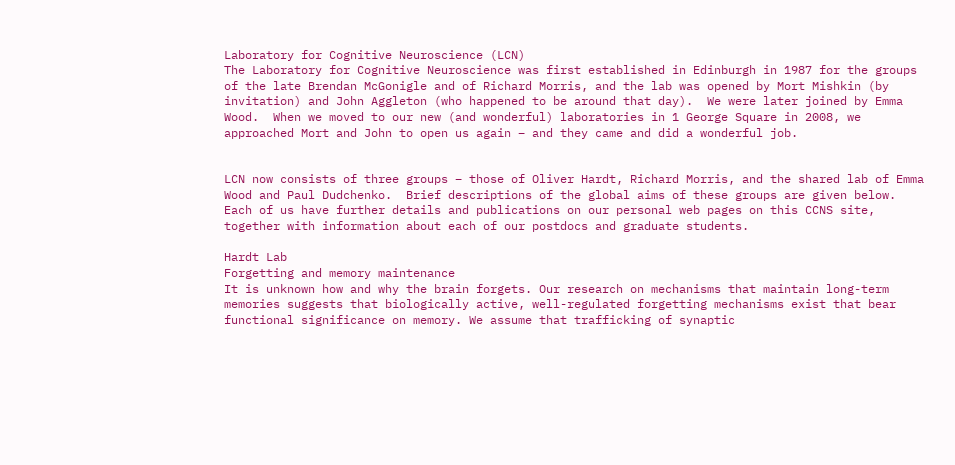Laboratory for Cognitive Neuroscience (LCN)
The Laboratory for Cognitive Neuroscience was first established in Edinburgh in 1987 for the groups of the late Brendan McGonigle and of Richard Morris, and the lab was opened by Mort Mishkin (by invitation) and John Aggleton (who happened to be around that day).  We were later joined by Emma Wood.  When we moved to our new (and wonderful) laboratories in 1 George Square in 2008, we approached Mort and John to open us again – and they came and did a wonderful job.


LCN now consists of three groups – those of Oliver Hardt, Richard Morris, and the shared lab of Emma Wood and Paul Dudchenko.  Brief descriptions of the global aims of these groups are given below.  Each of us have further details and publications on our personal web pages on this CCNS site, together with information about each of our postdocs and graduate students.

Hardt Lab
Forgetting and memory maintenance
It is unknown how and why the brain forgets. Our research on mechanisms that maintain long-term memories suggests that biologically active, well-regulated forgetting mechanisms exist that bear functional significance on memory. We assume that trafficking of synaptic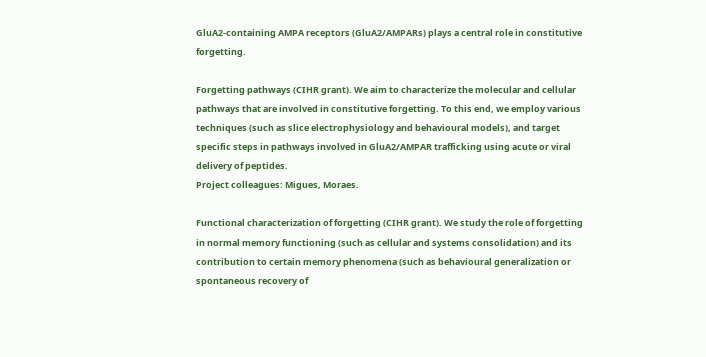GluA2-containing AMPA receptors (GluA2/AMPARs) plays a central role in constitutive forgetting.

Forgetting pathways (CIHR grant). We aim to characterize the molecular and cellular pathways that are involved in constitutive forgetting. To this end, we employ various techniques (such as slice electrophysiology and behavioural models), and target specific steps in pathways involved in GluA2/AMPAR trafficking using acute or viral delivery of peptides.
Project colleagues: Migues, Moraes.

Functional characterization of forgetting (CIHR grant). We study the role of forgetting in normal memory functioning (such as cellular and systems consolidation) and its contribution to certain memory phenomena (such as behavioural generalization or spontaneous recovery of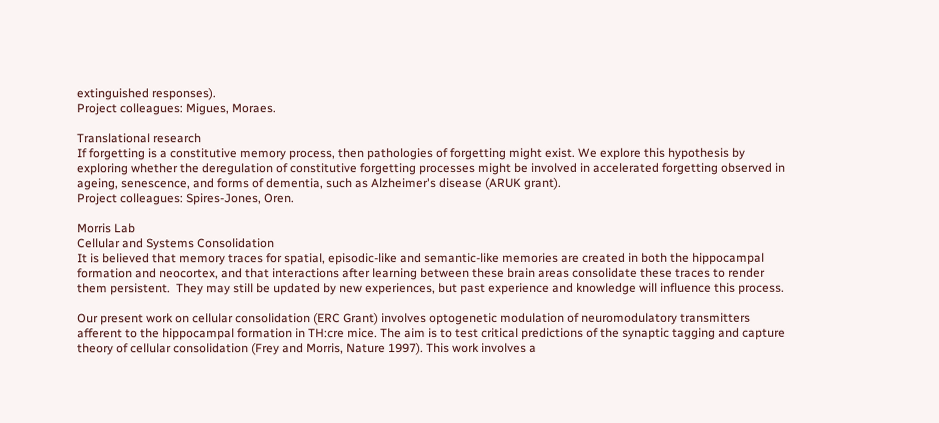extinguished responses).
Project colleagues: Migues, Moraes.

Translational research
If forgetting is a constitutive memory process, then pathologies of forgetting might exist. We explore this hypothesis by exploring whether the deregulation of constitutive forgetting processes might be involved in accelerated forgetting observed in ageing, senescence, and forms of dementia, such as Alzheimer's disease (ARUK grant).
Project colleagues: Spires-Jones, Oren.

Morris Lab
Cellular and Systems Consolidation
It is believed that memory traces for spatial, episodic-like and semantic-like memories are created in both the hippocampal formation and neocortex, and that interactions after learning between these brain areas consolidate these traces to render them persistent.  They may still be updated by new experiences, but past experience and knowledge will influence this process.

Our present work on cellular consolidation (ERC Grant) involves optogenetic modulation of neuromodulatory transmitters afferent to the hippocampal formation in TH:cre mice. The aim is to test critical predictions of the synaptic tagging and capture theory of cellular consolidation (Frey and Morris, Nature 1997). This work involves a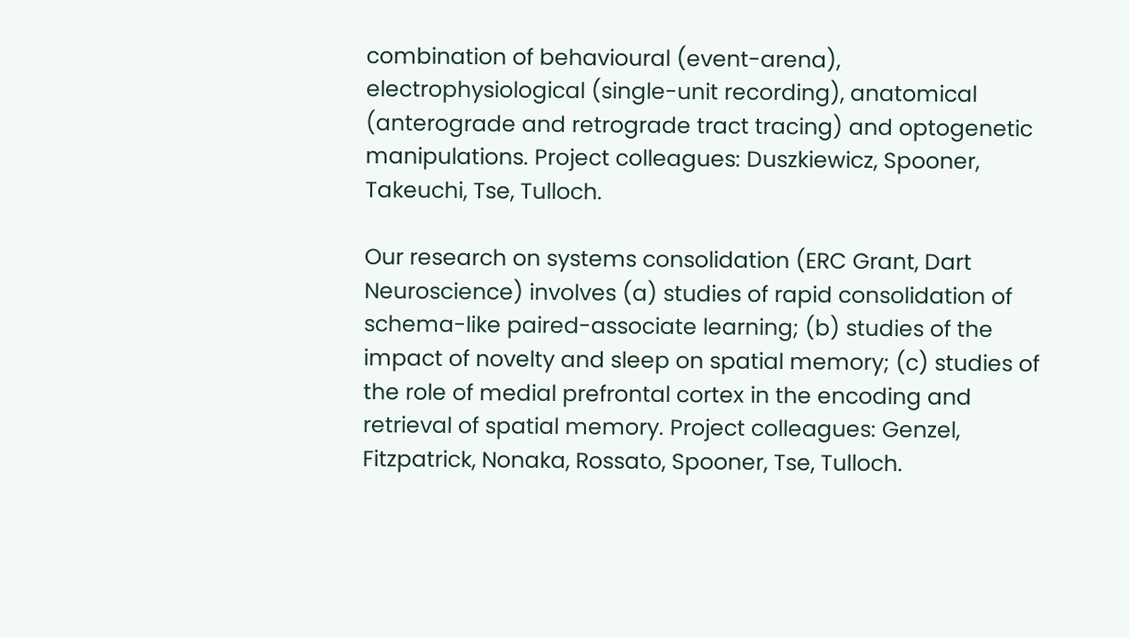combination of behavioural (event-arena), electrophysiological (single-unit recording), anatomical (anterograde and retrograde tract tracing) and optogenetic manipulations. Project colleagues: Duszkiewicz, Spooner, Takeuchi, Tse, Tulloch.

Our research on systems consolidation (ERC Grant, Dart Neuroscience) involves (a) studies of rapid consolidation of schema-like paired-associate learning; (b) studies of the impact of novelty and sleep on spatial memory; (c) studies of the role of medial prefrontal cortex in the encoding and retrieval of spatial memory. Project colleagues: Genzel, Fitzpatrick, Nonaka, Rossato, Spooner, Tse, Tulloch.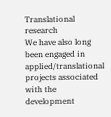Translational research
We have also long been engaged in applied/translational projects associated with the development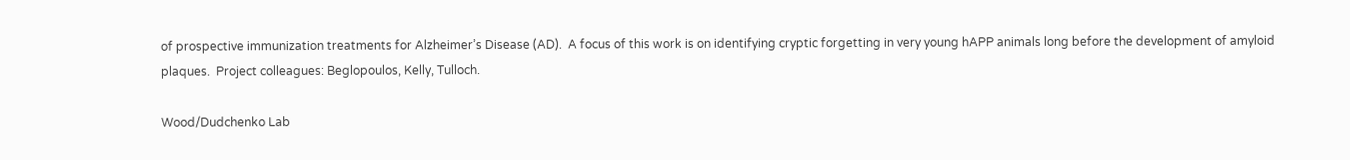of prospective immunization treatments for Alzheimer’s Disease (AD).  A focus of this work is on identifying cryptic forgetting in very young hAPP animals long before the development of amyloid plaques.  Project colleagues: Beglopoulos, Kelly, Tulloch.

Wood/Dudchenko Lab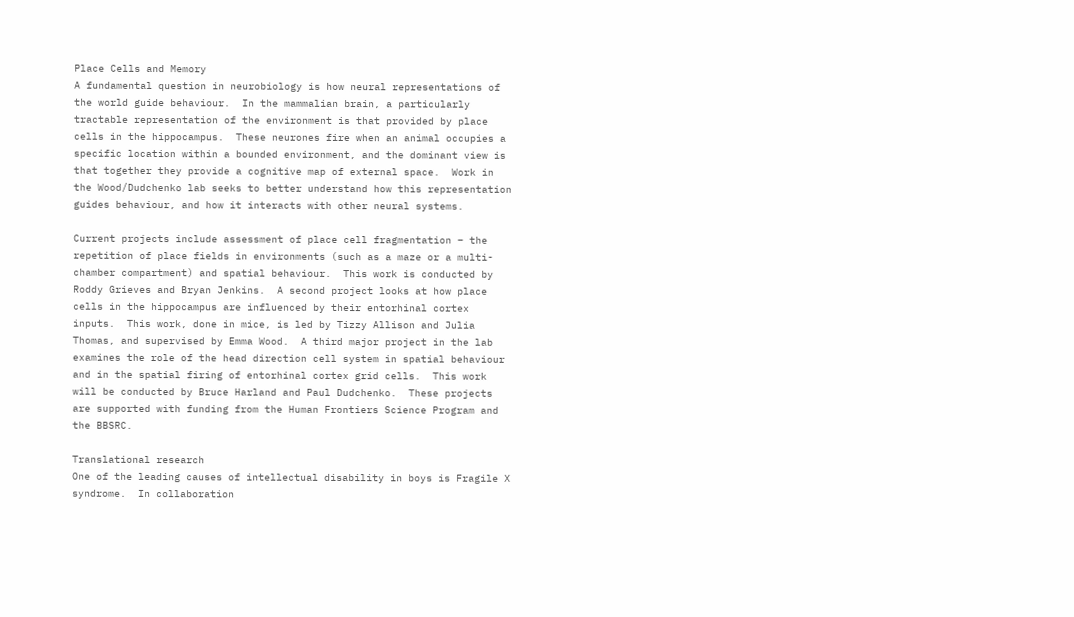Place Cells and Memory
A fundamental question in neurobiology is how neural representations of the world guide behaviour.  In the mammalian brain, a particularly tractable representation of the environment is that provided by place cells in the hippocampus.  These neurones fire when an animal occupies a specific location within a bounded environment, and the dominant view is that together they provide a cognitive map of external space.  Work in the Wood/Dudchenko lab seeks to better understand how this representation guides behaviour, and how it interacts with other neural systems.

Current projects include assessment of place cell fragmentation – the repetition of place fields in environments (such as a maze or a multi-chamber compartment) and spatial behaviour.  This work is conducted by Roddy Grieves and Bryan Jenkins.  A second project looks at how place cells in the hippocampus are influenced by their entorhinal cortex inputs.  This work, done in mice, is led by Tizzy Allison and Julia Thomas, and supervised by Emma Wood.  A third major project in the lab examines the role of the head direction cell system in spatial behaviour and in the spatial firing of entorhinal cortex grid cells.  This work will be conducted by Bruce Harland and Paul Dudchenko.  These projects are supported with funding from the Human Frontiers Science Program and the BBSRC.

Translational research
One of the leading causes of intellectual disability in boys is Fragile X syndrome.  In collaboration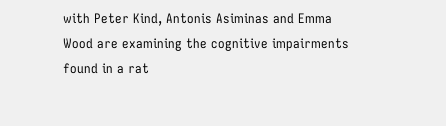with Peter Kind, Antonis Asiminas and Emma Wood are examining the cognitive impairments found in a rat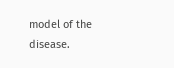model of the disease.